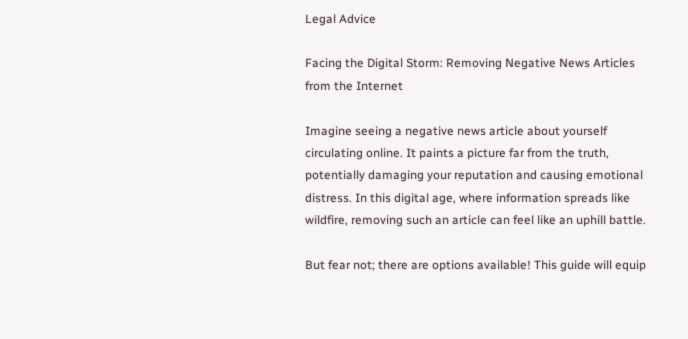Legal Advice

Facing the Digital Storm: Removing Negative News Articles from the Internet

Imagine seeing a negative news article about yourself circulating online. It paints a picture far from the truth, potentially damaging your reputation and causing emotional distress. In this digital age, where information spreads like wildfire, removing such an article can feel like an uphill battle.

But fear not; there are options available! This guide will equip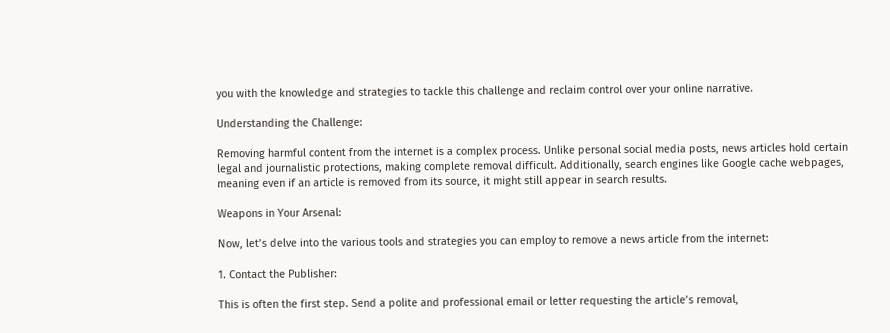you with the knowledge and strategies to tackle this challenge and reclaim control over your online narrative.

Understanding the Challenge:

Removing harmful content from the internet is a complex process. Unlike personal social media posts, news articles hold certain legal and journalistic protections, making complete removal difficult. Additionally, search engines like Google cache webpages, meaning even if an article is removed from its source, it might still appear in search results.

Weapons in Your Arsenal:

Now, let’s delve into the various tools and strategies you can employ to remove a news article from the internet:

1. Contact the Publisher:

This is often the first step. Send a polite and professional email or letter requesting the article’s removal,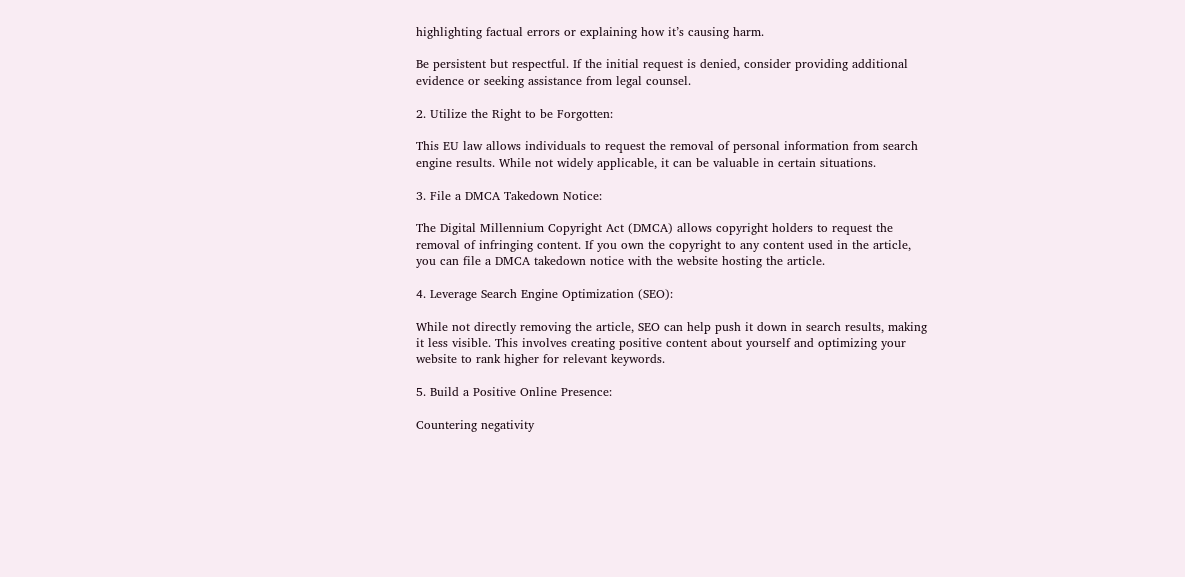highlighting factual errors or explaining how it’s causing harm.

Be persistent but respectful. If the initial request is denied, consider providing additional evidence or seeking assistance from legal counsel.

2. Utilize the Right to be Forgotten:

This EU law allows individuals to request the removal of personal information from search engine results. While not widely applicable, it can be valuable in certain situations.

3. File a DMCA Takedown Notice:

The Digital Millennium Copyright Act (DMCA) allows copyright holders to request the removal of infringing content. If you own the copyright to any content used in the article, you can file a DMCA takedown notice with the website hosting the article.

4. Leverage Search Engine Optimization (SEO):

While not directly removing the article, SEO can help push it down in search results, making it less visible. This involves creating positive content about yourself and optimizing your website to rank higher for relevant keywords.

5. Build a Positive Online Presence:

Countering negativity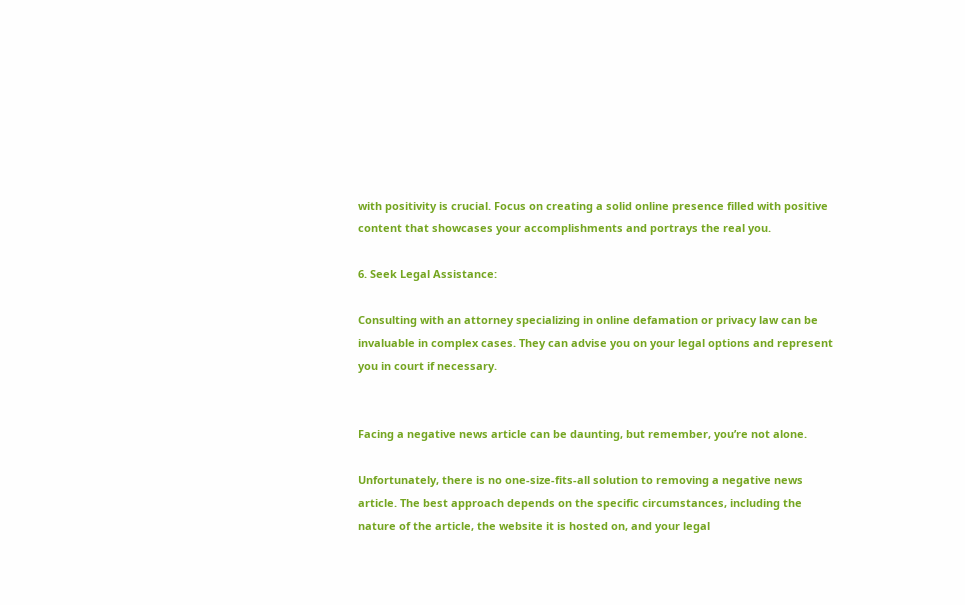with positivity is crucial. Focus on creating a solid online presence filled with positive content that showcases your accomplishments and portrays the real you.

6. Seek Legal Assistance:

Consulting with an attorney specializing in online defamation or privacy law can be invaluable in complex cases. They can advise you on your legal options and represent you in court if necessary.


Facing a negative news article can be daunting, but remember, you’re not alone.

Unfortunately, there is no one-size-fits-all solution to removing a negative news article. The best approach depends on the specific circumstances, including the nature of the article, the website it is hosted on, and your legal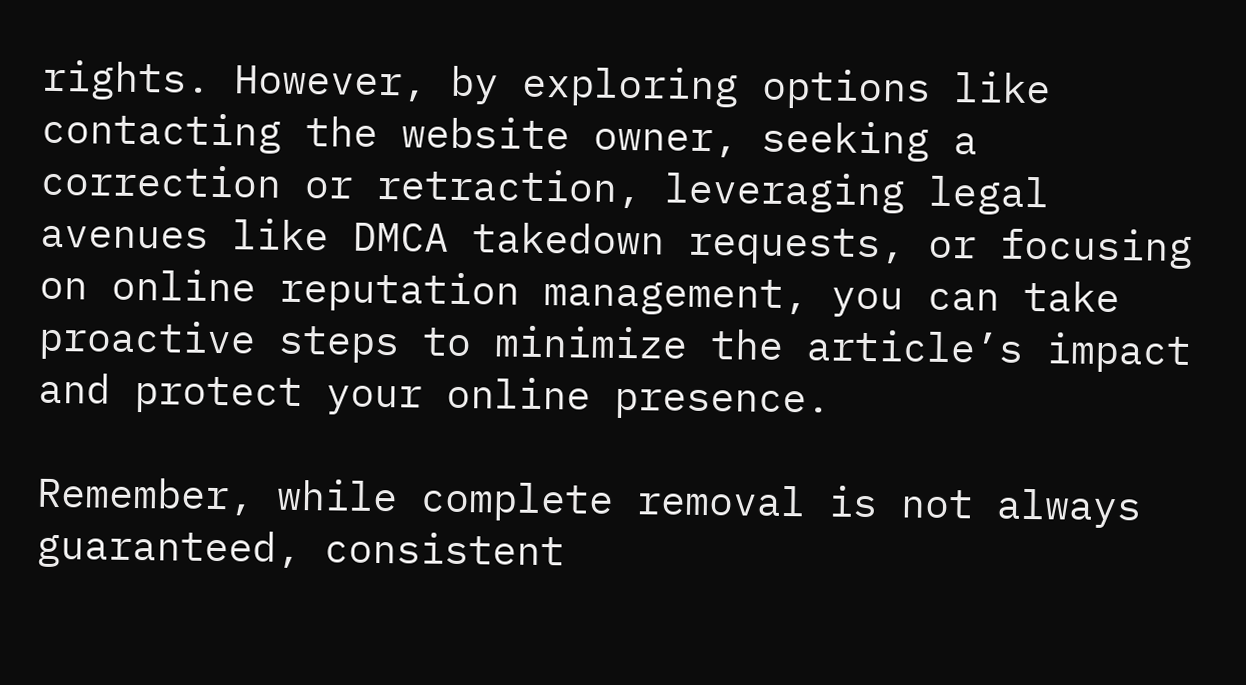rights. However, by exploring options like contacting the website owner, seeking a correction or retraction, leveraging legal avenues like DMCA takedown requests, or focusing on online reputation management, you can take proactive steps to minimize the article’s impact and protect your online presence.

Remember, while complete removal is not always guaranteed, consistent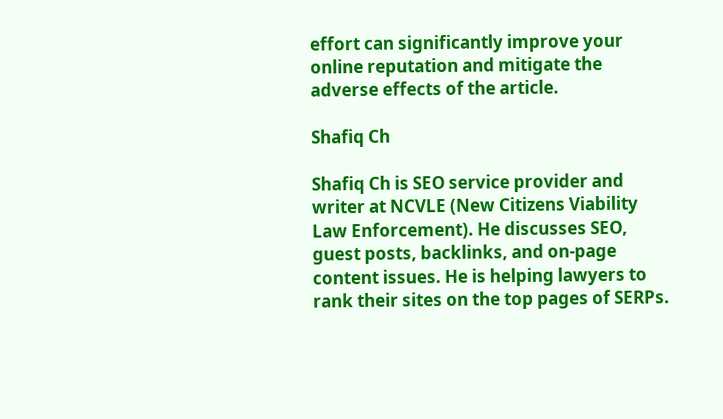effort can significantly improve your online reputation and mitigate the adverse effects of the article.

Shafiq Ch

Shafiq Ch is SEO service provider and writer at NCVLE (New Citizens Viability Law Enforcement). He discusses SEO, guest posts, backlinks, and on-page content issues. He is helping lawyers to rank their sites on the top pages of SERPs.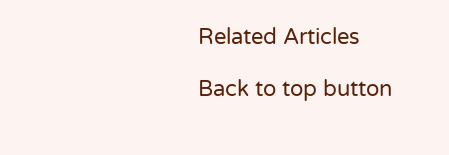Related Articles

Back to top button